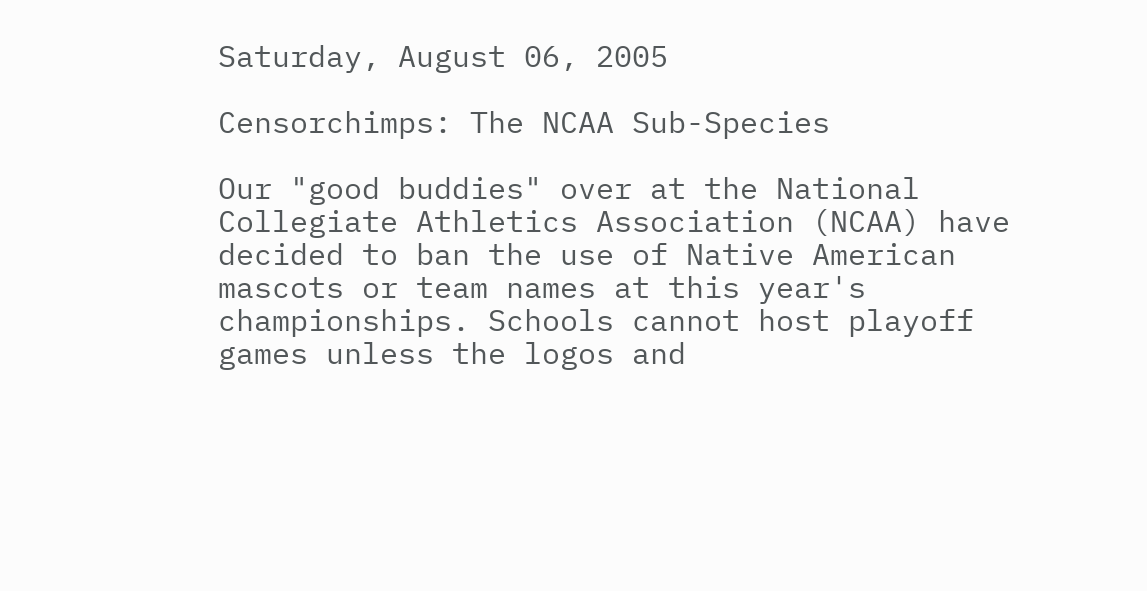Saturday, August 06, 2005

Censorchimps: The NCAA Sub-Species

Our "good buddies" over at the National Collegiate Athletics Association (NCAA) have decided to ban the use of Native American mascots or team names at this year's championships. Schools cannot host playoff games unless the logos and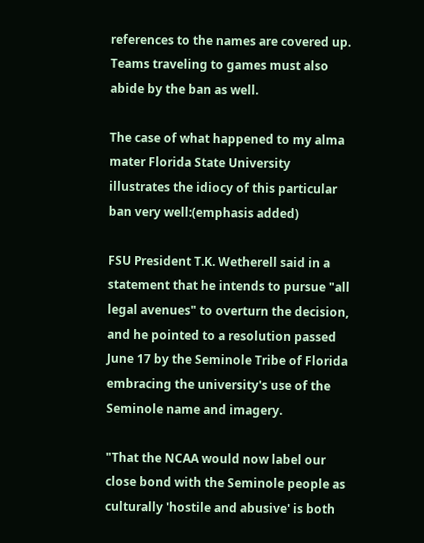references to the names are covered up. Teams traveling to games must also abide by the ban as well.

The case of what happened to my alma mater Florida State University illustrates the idiocy of this particular ban very well:(emphasis added)

FSU President T.K. Wetherell said in a statement that he intends to pursue "all legal avenues" to overturn the decision, and he pointed to a resolution passed June 17 by the Seminole Tribe of Florida embracing the university's use of the Seminole name and imagery.

"That the NCAA would now label our close bond with the Seminole people as culturally 'hostile and abusive' is both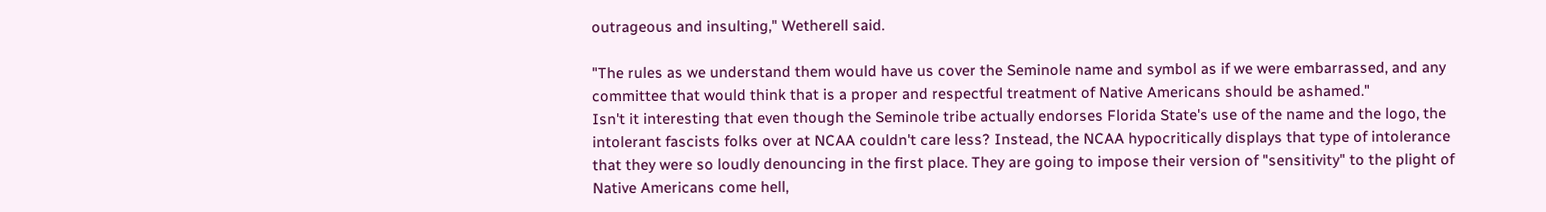outrageous and insulting," Wetherell said.

"The rules as we understand them would have us cover the Seminole name and symbol as if we were embarrassed, and any committee that would think that is a proper and respectful treatment of Native Americans should be ashamed."
Isn't it interesting that even though the Seminole tribe actually endorses Florida State's use of the name and the logo, the intolerant fascists folks over at NCAA couldn't care less? Instead, the NCAA hypocritically displays that type of intolerance that they were so loudly denouncing in the first place. They are going to impose their version of "sensitivity" to the plight of Native Americans come hell,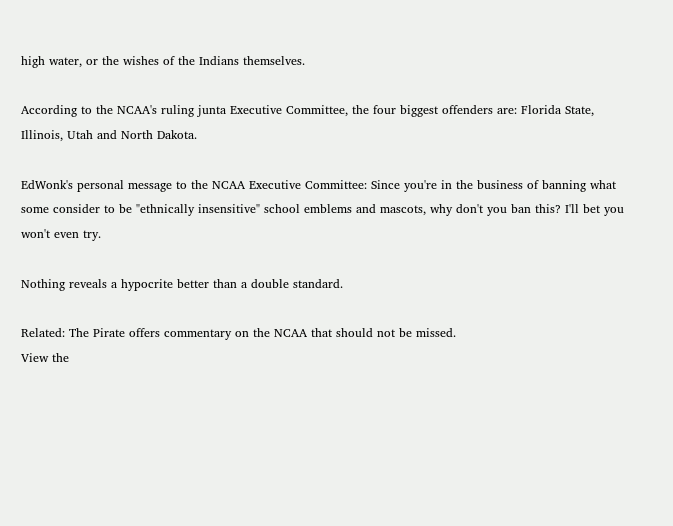high water, or the wishes of the Indians themselves.

According to the NCAA's ruling junta Executive Committee, the four biggest offenders are: Florida State, Illinois, Utah and North Dakota.

EdWonk's personal message to the NCAA Executive Committee: Since you're in the business of banning what some consider to be "ethnically insensitive" school emblems and mascots, why don't you ban this? I'll bet you won't even try.

Nothing reveals a hypocrite better than a double standard.

Related: The Pirate offers commentary on the NCAA that should not be missed.
View the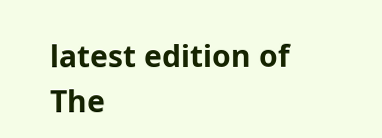latest edition of The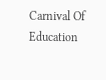Carnival Of Education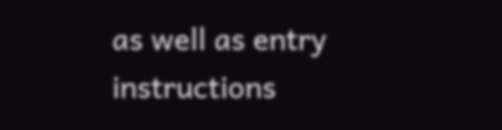as well as entry instructions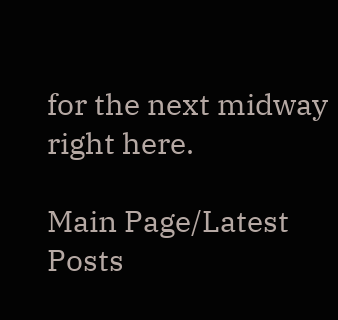for the next midway right here.

Main Page/Latest Posts